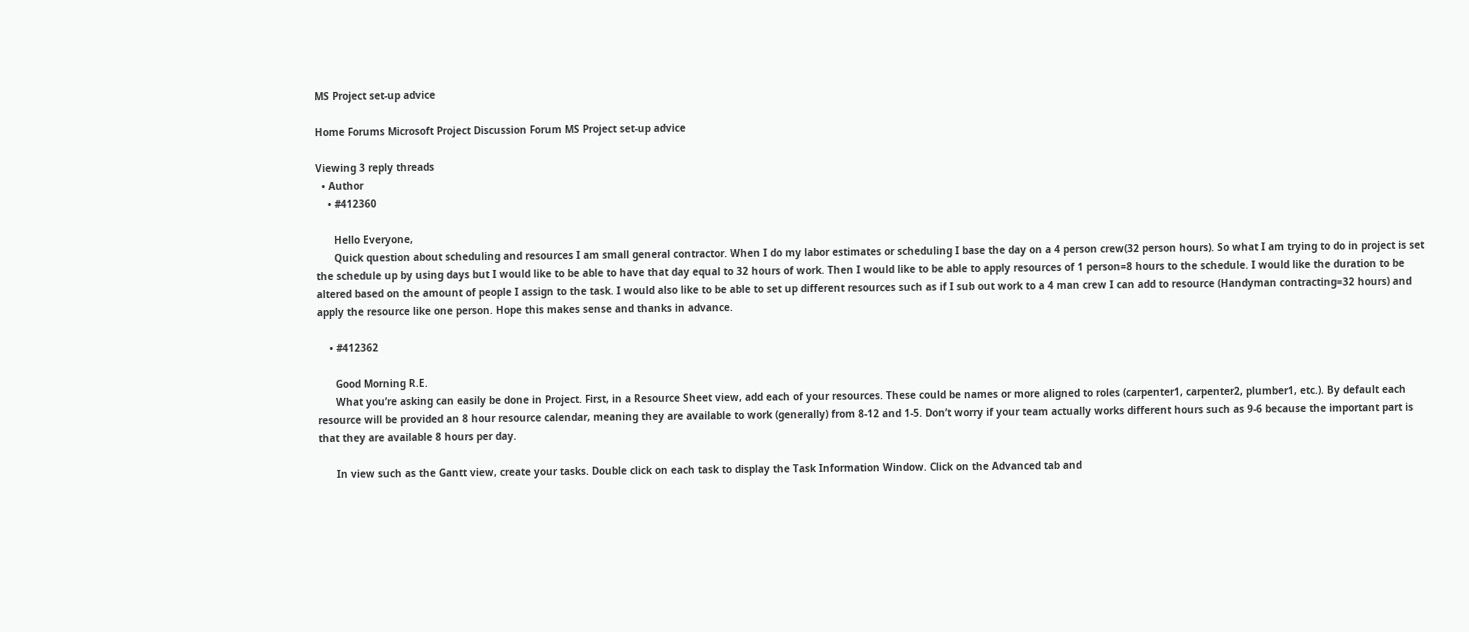MS Project set-up advice

Home Forums Microsoft Project Discussion Forum MS Project set-up advice

Viewing 3 reply threads
  • Author
    • #412360

      Hello Everyone,
      Quick question about scheduling and resources I am small general contractor. When I do my labor estimates or scheduling I base the day on a 4 person crew(32 person hours). So what I am trying to do in project is set the schedule up by using days but I would like to be able to have that day equal to 32 hours of work. Then I would like to be able to apply resources of 1 person=8 hours to the schedule. I would like the duration to be altered based on the amount of people I assign to the task. I would also like to be able to set up different resources such as if I sub out work to a 4 man crew I can add to resource (Handyman contracting=32 hours) and apply the resource like one person. Hope this makes sense and thanks in advance.

    • #412362

      Good Morning R.E.
      What you’re asking can easily be done in Project. First, in a Resource Sheet view, add each of your resources. These could be names or more aligned to roles (carpenter1, carpenter2, plumber1, etc.). By default each resource will be provided an 8 hour resource calendar, meaning they are available to work (generally) from 8-12 and 1-5. Don’t worry if your team actually works different hours such as 9-6 because the important part is that they are available 8 hours per day.

      In view such as the Gantt view, create your tasks. Double click on each task to display the Task Information Window. Click on the Advanced tab and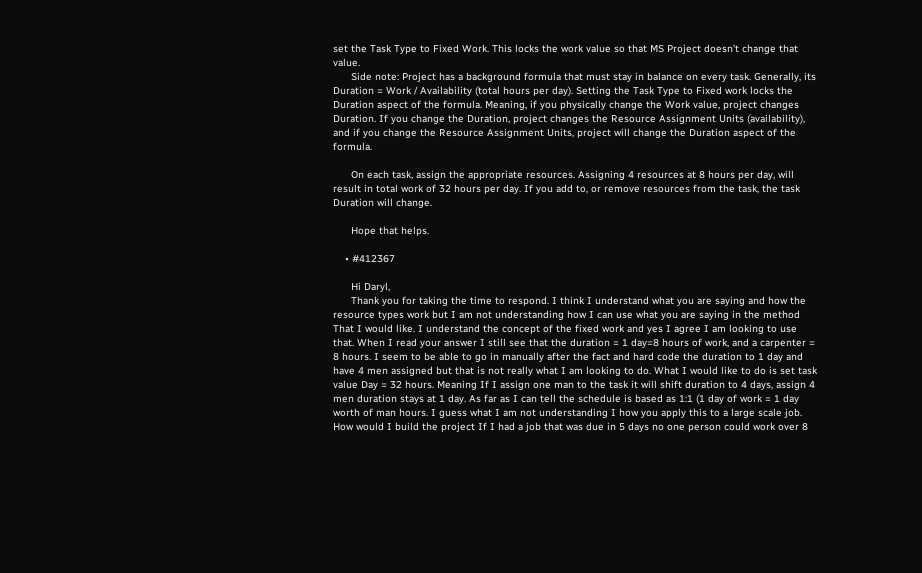set the Task Type to Fixed Work. This locks the work value so that MS Project doesn’t change that value.
      Side note: Project has a background formula that must stay in balance on every task. Generally, its Duration = Work / Availability (total hours per day). Setting the Task Type to Fixed work locks the Duration aspect of the formula. Meaning, if you physically change the Work value, project changes Duration. If you change the Duration, project changes the Resource Assignment Units (availability), and if you change the Resource Assignment Units, project will change the Duration aspect of the formula.

      On each task, assign the appropriate resources. Assigning 4 resources at 8 hours per day, will result in total work of 32 hours per day. If you add to, or remove resources from the task, the task Duration will change.

      Hope that helps.

    • #412367

      Hi Daryl,
      Thank you for taking the time to respond. I think I understand what you are saying and how the resource types work but I am not understanding how I can use what you are saying in the method That I would like. I understand the concept of the fixed work and yes I agree I am looking to use that. When I read your answer I still see that the duration = 1 day=8 hours of work, and a carpenter = 8 hours. I seem to be able to go in manually after the fact and hard code the duration to 1 day and have 4 men assigned but that is not really what I am looking to do. What I would like to do is set task value Day = 32 hours. Meaning If I assign one man to the task it will shift duration to 4 days, assign 4 men duration stays at 1 day. As far as I can tell the schedule is based as 1:1 (1 day of work = 1 day worth of man hours. I guess what I am not understanding I how you apply this to a large scale job. How would I build the project If I had a job that was due in 5 days no one person could work over 8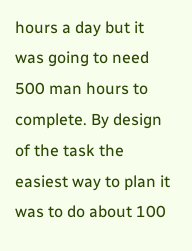hours a day but it was going to need 500 man hours to complete. By design of the task the easiest way to plan it was to do about 100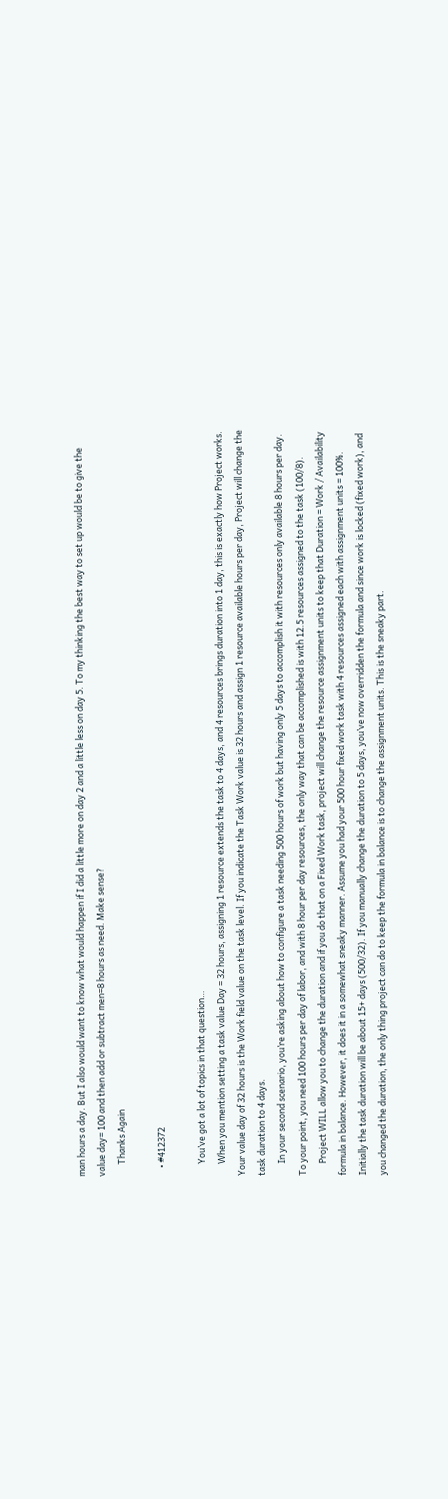man hours a day. But I also would want to know what would happen if I did a little more on day 2 and a little less on day 5. To my thinking the best way to set up would be to give the value day= 100 and then add or subtract men=8 hours as need. Make sense?
      Thanks Again

    • #412372

      You’ve got a lot of topics in that question…
      When you mention setting a task value Day = 32 hours, assigning 1 resource extends the task to 4 days, and 4 resources brings duration into 1 day, this is exactly how Project works. Your value day of 32 hours is the Work field value on the task level. If you indicate the Task Work value is 32 hours and assign 1 resource available hours per day, Project will change the task duration to 4 days.
      In your second scenario, you’re asking about how to configure a task needing 500 hours of work but having only 5 days to accomplish it with resources only available 8 hours per day. To your point, you need 100 hours per day of labor, and with 8 hour per day resources, the only way that can be accomplished is with 12.5 resources assigned to the task (100/8).
      Project WILL allow you to change the duration and if you do that on a Fixed Work task, project will change the resource assignment units to keep that Duration = Work / Availability formula in balance. However, it does it in a somewhat sneaky manner. Assume you had your 500 hour fixed work task with 4 resources assigned each with assignment units = 100%. Initially the task duration will be about 15+ days (500/32). If you manually change the duration to 5 days, you’ve now overridden the formula and since work is locked (fixed work), and you changed the duration, the only thing project can do to keep the formula in balance is to change the assignment units. This is the sneaky part.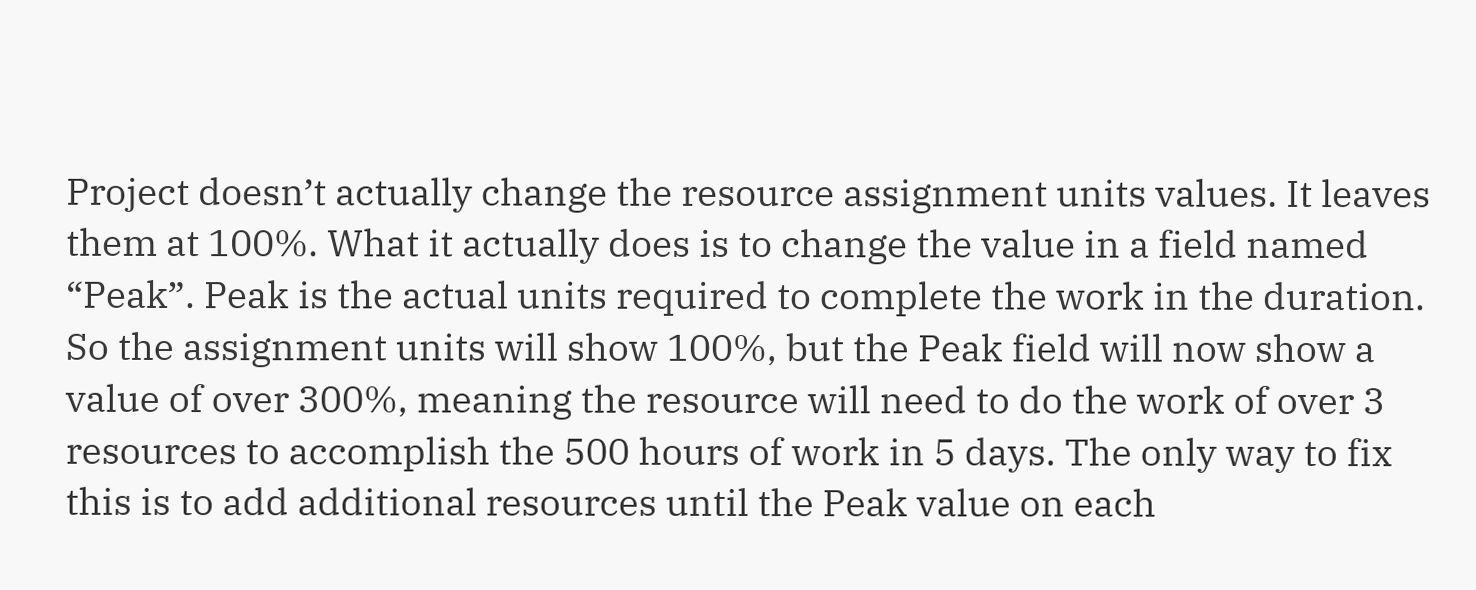Project doesn’t actually change the resource assignment units values. It leaves them at 100%. What it actually does is to change the value in a field named “Peak”. Peak is the actual units required to complete the work in the duration. So the assignment units will show 100%, but the Peak field will now show a value of over 300%, meaning the resource will need to do the work of over 3 resources to accomplish the 500 hours of work in 5 days. The only way to fix this is to add additional resources until the Peak value on each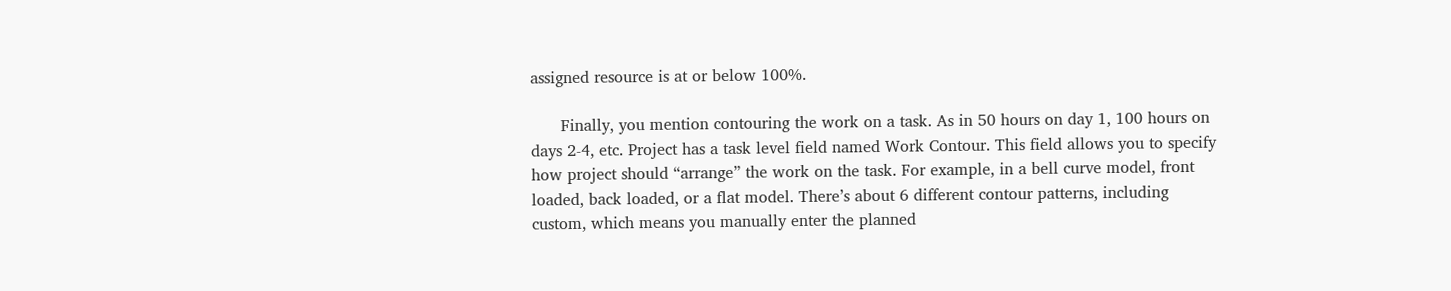assigned resource is at or below 100%.

      Finally, you mention contouring the work on a task. As in 50 hours on day 1, 100 hours on days 2-4, etc. Project has a task level field named Work Contour. This field allows you to specify how project should “arrange” the work on the task. For example, in a bell curve model, front loaded, back loaded, or a flat model. There’s about 6 different contour patterns, including custom, which means you manually enter the planned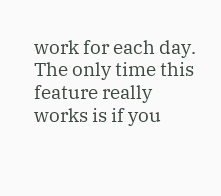work for each day. The only time this feature really works is if you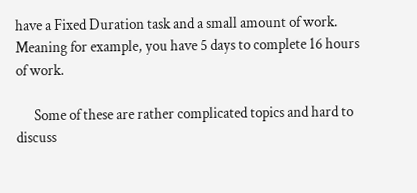have a Fixed Duration task and a small amount of work. Meaning for example, you have 5 days to complete 16 hours of work.

      Some of these are rather complicated topics and hard to discuss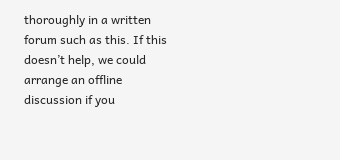thoroughly in a written forum such as this. If this doesn’t help, we could arrange an offline discussion if you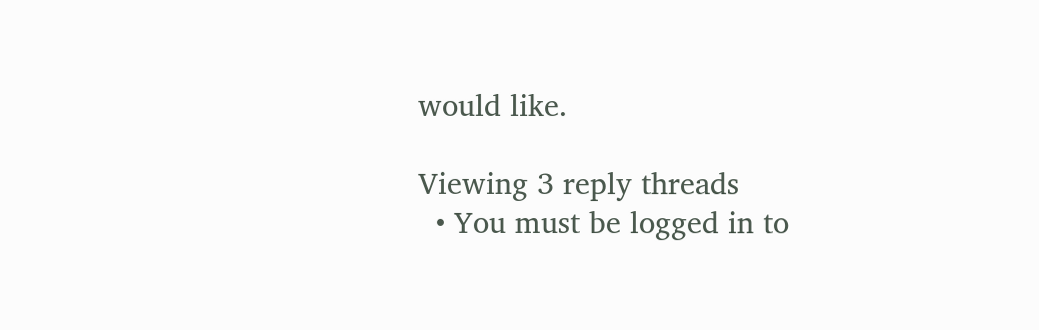would like.

Viewing 3 reply threads
  • You must be logged in to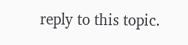reply to this topic.